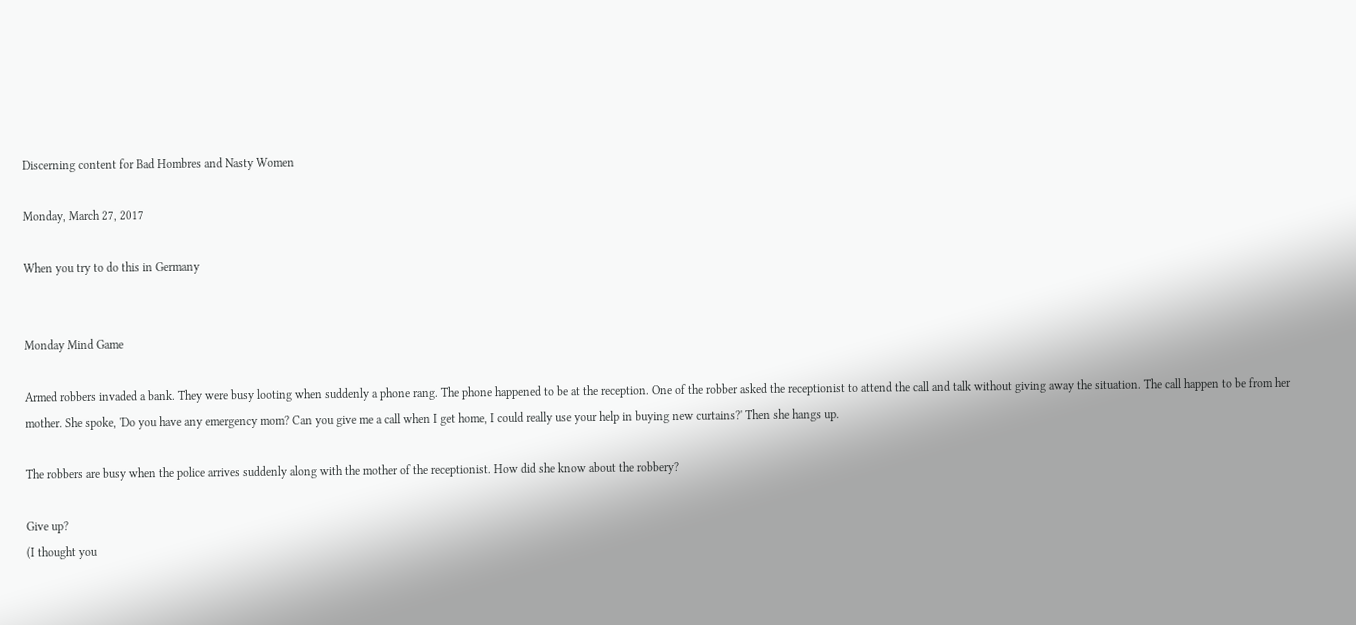Discerning content for Bad Hombres and Nasty Women

Monday, March 27, 2017

When you try to do this in Germany


Monday Mind Game

Armed robbers invaded a bank. They were busy looting when suddenly a phone rang. The phone happened to be at the reception. One of the robber asked the receptionist to attend the call and talk without giving away the situation. The call happen to be from her mother. She spoke, 'Do you have any emergency mom? Can you give me a call when I get home, I could really use your help in buying new curtains?' Then she hangs up.

The robbers are busy when the police arrives suddenly along with the mother of the receptionist. How did she know about the robbery?

Give up?
(I thought you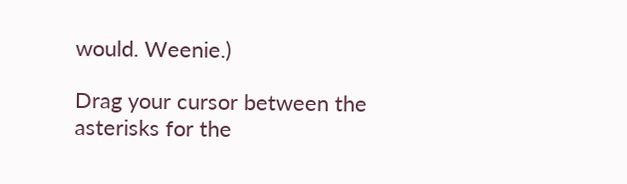would. Weenie.)

Drag your cursor between the asterisks for the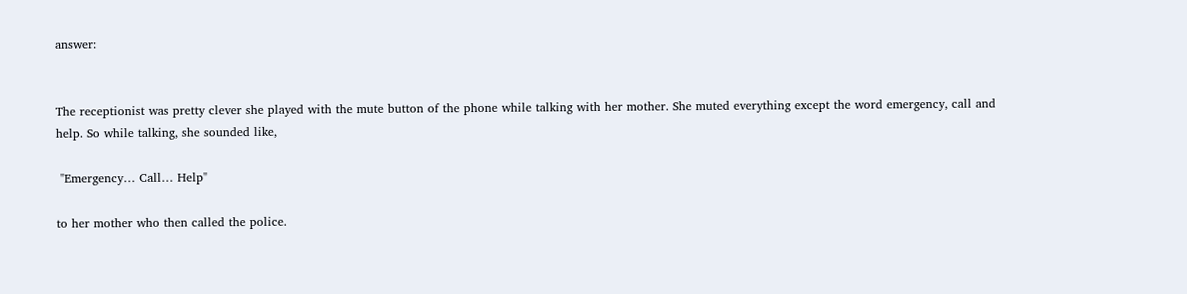answer:


The receptionist was pretty clever she played with the mute button of the phone while talking with her mother. She muted everything except the word emergency, call and help. So while talking, she sounded like,

 "Emergency… Call… Help"

to her mother who then called the police.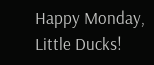Happy Monday, Little Ducks!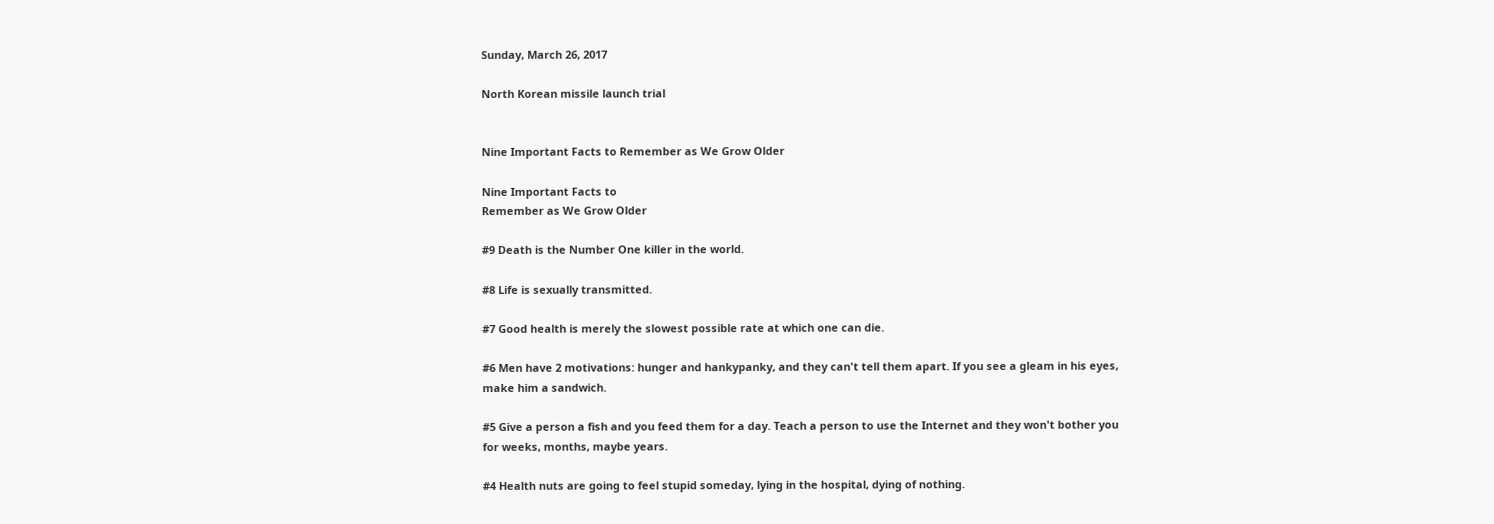Sunday, March 26, 2017

North Korean missile launch trial


Nine Important Facts to Remember as We Grow Older

Nine Important Facts to
Remember as We Grow Older

#9 Death is the Number One killer in the world.

#8 Life is sexually transmitted.

#7 Good health is merely the slowest possible rate at which one can die.

#6 Men have 2 motivations: hunger and hankypanky, and they can't tell them apart. If you see a gleam in his eyes, make him a sandwich.

#5 Give a person a fish and you feed them for a day. Teach a person to use the Internet and they won't bother you for weeks, months, maybe years.

#4 Health nuts are going to feel stupid someday, lying in the hospital, dying of nothing.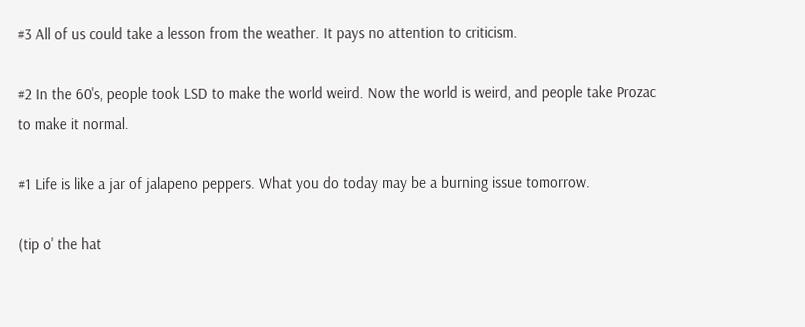#3 All of us could take a lesson from the weather. It pays no attention to criticism.

#2 In the 60's, people took LSD to make the world weird. Now the world is weird, and people take Prozac to make it normal.

#1 Life is like a jar of jalapeno peppers. What you do today may be a burning issue tomorrow.

(tip o' the hat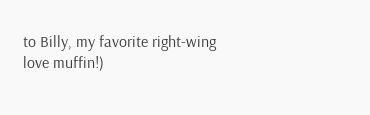to Billy, my favorite right-wing love muffin!)